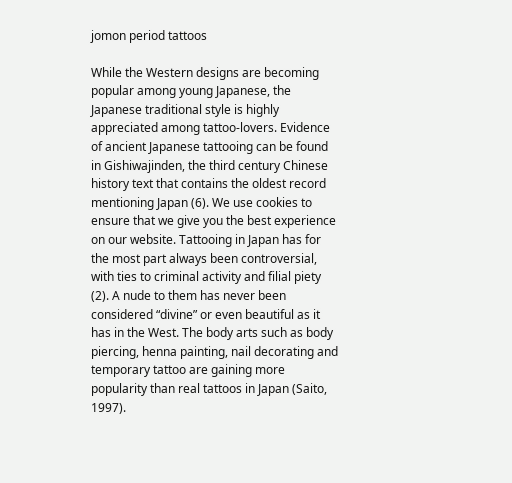jomon period tattoos

While the Western designs are becoming popular among young Japanese, the Japanese traditional style is highly appreciated among tattoo-lovers. Evidence of ancient Japanese tattooing can be found in Gishiwajinden, the third century Chinese history text that contains the oldest record mentioning Japan (6). We use cookies to ensure that we give you the best experience on our website. Tattooing in Japan has for the most part always been controversial, with ties to criminal activity and filial piety (2). A nude to them has never been considered “divine” or even beautiful as it has in the West. The body arts such as body piercing, henna painting, nail decorating and temporary tattoo are gaining more popularity than real tattoos in Japan (Saito, 1997).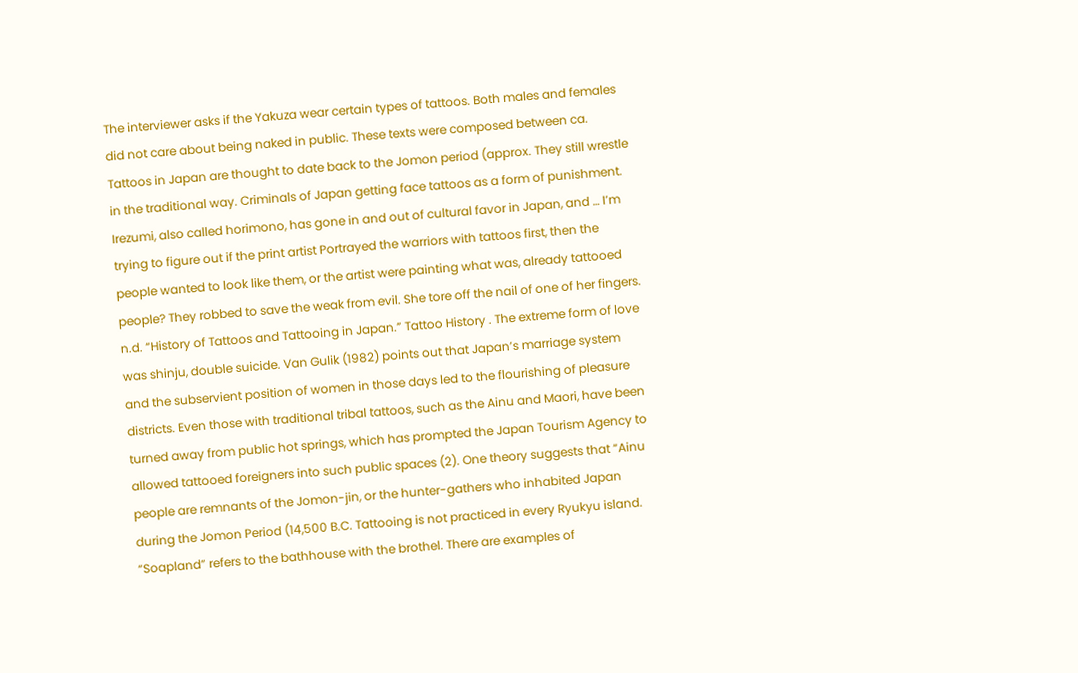The interviewer asks if the Yakuza wear certain types of tattoos. Both males and females did not care about being naked in public. These texts were composed between ca. Tattoos in Japan are thought to date back to the Jomon period (approx. They still wrestle in the traditional way. Criminals of Japan getting face tattoos as a form of punishment. Irezumi, also called horimono, has gone in and out of cultural favor in Japan, and … I’m trying to figure out if the print artist Portrayed the warriors with tattoos first, then the people wanted to look like them, or the artist were painting what was, already tattooed people? They robbed to save the weak from evil. She tore off the nail of one of her fingers. n.d. “History of Tattoos and Tattooing in Japan.” Tattoo History . The extreme form of love was shinju, double suicide. Van Gulik (1982) points out that Japan’s marriage system and the subservient position of women in those days led to the flourishing of pleasure districts. Even those with traditional tribal tattoos, such as the Ainu and Maori, have been turned away from public hot springs, which has prompted the Japan Tourism Agency to allowed tattooed foreigners into such public spaces (2). One theory suggests that “Ainu people are remnants of the Jomon-jin, or the hunter-gathers who inhabited Japan during the Jomon Period (14,500 B.C. Tattooing is not practiced in every Ryukyu island. “Soapland” refers to the bathhouse with the brothel. There are examples of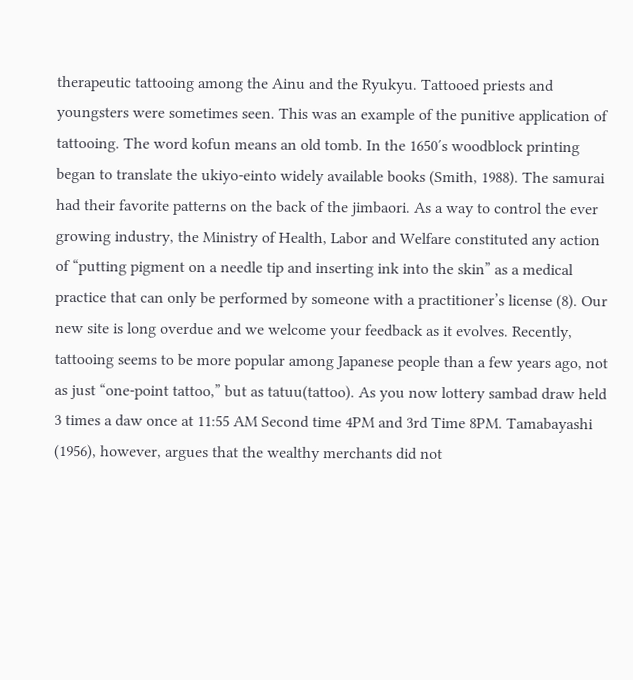therapeutic tattooing among the Ainu and the Ryukyu. Tattooed priests and youngsters were sometimes seen. This was an example of the punitive application of tattooing. The word kofun means an old tomb. In the 1650′s woodblock printing began to translate the ukiyo-einto widely available books (Smith, 1988). The samurai had their favorite patterns on the back of the jimbaori. As a way to control the ever growing industry, the Ministry of Health, Labor and Welfare constituted any action of “putting pigment on a needle tip and inserting ink into the skin” as a medical practice that can only be performed by someone with a practitioner’s license (8). Our new site is long overdue and we welcome your feedback as it evolves. Recently, tattooing seems to be more popular among Japanese people than a few years ago, not as just “one-point tattoo,” but as tatuu(tattoo). As you now lottery sambad draw held 3 times a daw once at 11:55 AM Second time 4PM and 3rd Time 8PM. Tamabayashi (1956), however, argues that the wealthy merchants did not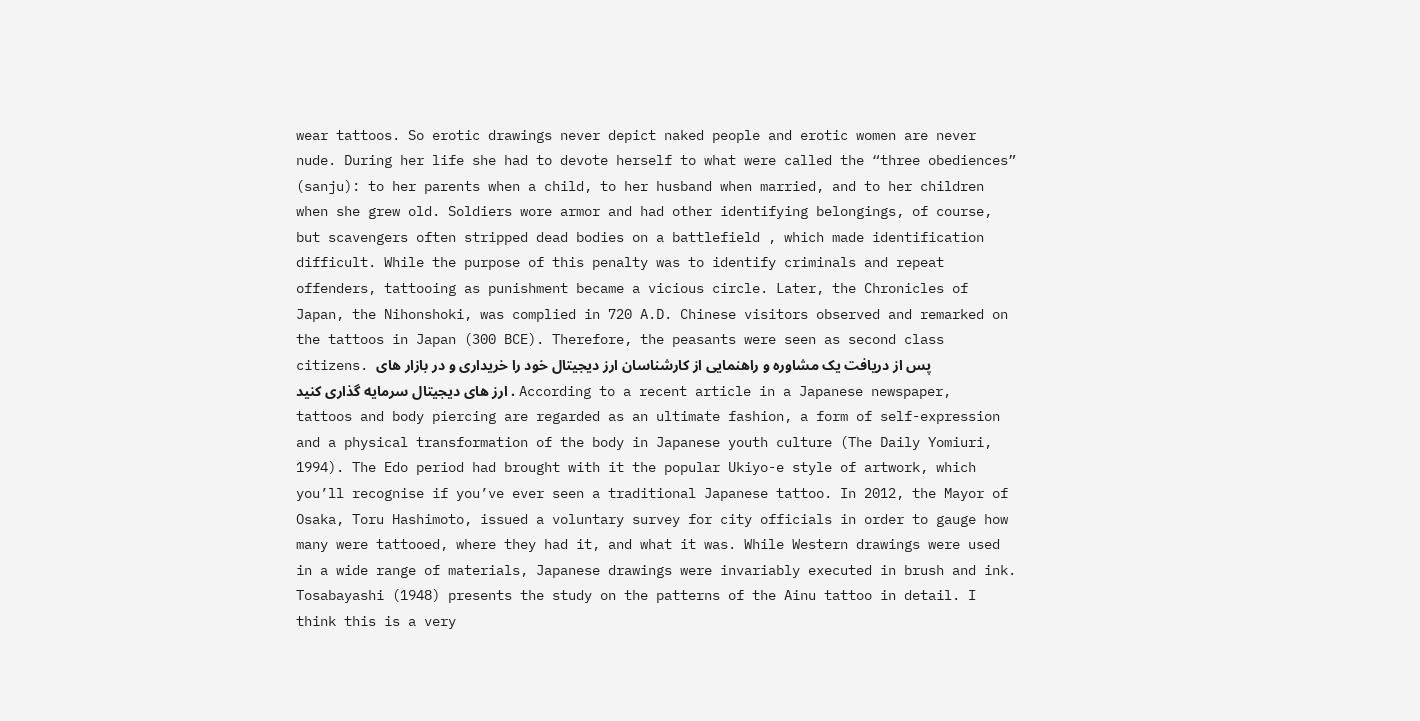wear tattoos. So erotic drawings never depict naked people and erotic women are never nude. During her life she had to devote herself to what were called the “three obediences” (sanju): to her parents when a child, to her husband when married, and to her children when she grew old. Soldiers wore armor and had other identifying belongings, of course, but scavengers often stripped dead bodies on a battlefield , which made identification difficult. While the purpose of this penalty was to identify criminals and repeat offenders, tattooing as punishment became a vicious circle. Later, the Chronicles of Japan, the Nihonshoki, was complied in 720 A.D. Chinese visitors observed and remarked on the tattoos in Japan (300 BCE). Therefore, the peasants were seen as second class citizens. پس از دریافت یک مشاوره و راهنمایی از کارشناسان ارز دیجیتال خود را خریداری و در بازار های ارز های دیجیتال سرمایه گذاری کنید . According to a recent article in a Japanese newspaper, tattoos and body piercing are regarded as an ultimate fashion, a form of self-expression and a physical transformation of the body in Japanese youth culture (The Daily Yomiuri, 1994). The Edo period had brought with it the popular Ukiyo-e style of artwork, which you’ll recognise if you’ve ever seen a traditional Japanese tattoo. In 2012, the Mayor of Osaka, Toru Hashimoto, issued a voluntary survey for city officials in order to gauge how many were tattooed, where they had it, and what it was. While Western drawings were used in a wide range of materials, Japanese drawings were invariably executed in brush and ink. Tosabayashi (1948) presents the study on the patterns of the Ainu tattoo in detail. I think this is a very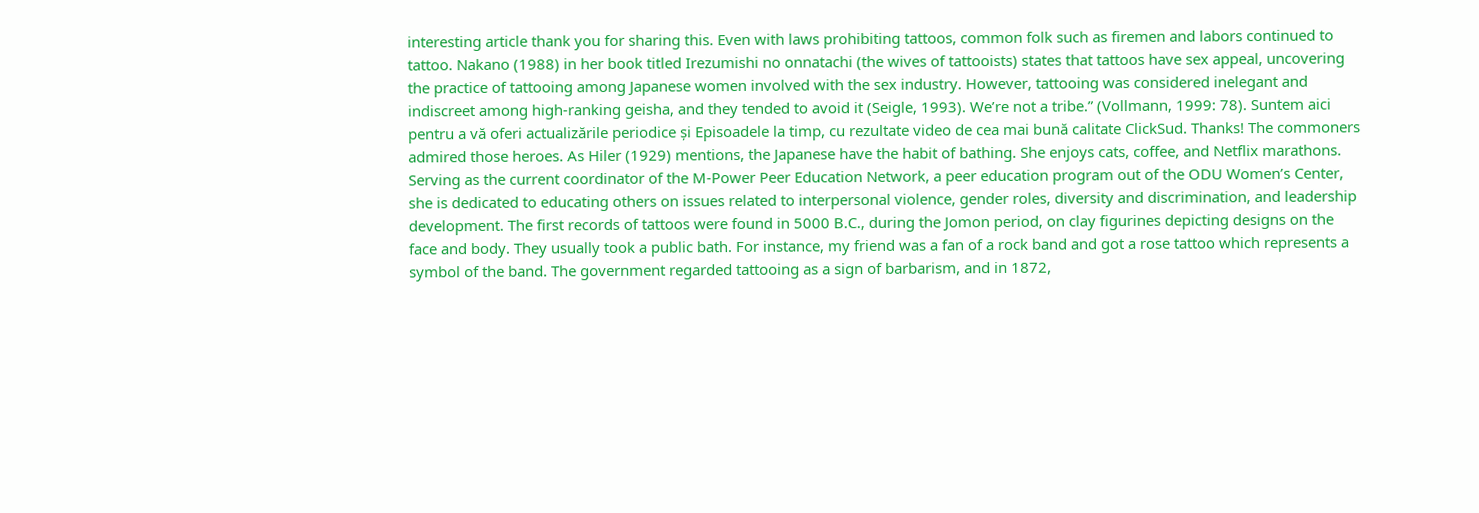interesting article thank you for sharing this. Even with laws prohibiting tattoos, common folk such as firemen and labors continued to tattoo. Nakano (1988) in her book titled Irezumishi no onnatachi (the wives of tattooists) states that tattoos have sex appeal, uncovering the practice of tattooing among Japanese women involved with the sex industry. However, tattooing was considered inelegant and indiscreet among high-ranking geisha, and they tended to avoid it (Seigle, 1993). We’re not a tribe.” (Vollmann, 1999: 78). Suntem aici pentru a vă oferi actualizările periodice și Episoadele la timp, cu rezultate video de cea mai bună calitate ClickSud. Thanks! The commoners admired those heroes. As Hiler (1929) mentions, the Japanese have the habit of bathing. She enjoys cats, coffee, and Netflix marathons. Serving as the current coordinator of the M-Power Peer Education Network, a peer education program out of the ODU Women’s Center, she is dedicated to educating others on issues related to interpersonal violence, gender roles, diversity and discrimination, and leadership development. The first records of tattoos were found in 5000 B.C., during the Jomon period, on clay figurines depicting designs on the face and body. They usually took a public bath. For instance, my friend was a fan of a rock band and got a rose tattoo which represents a symbol of the band. The government regarded tattooing as a sign of barbarism, and in 1872,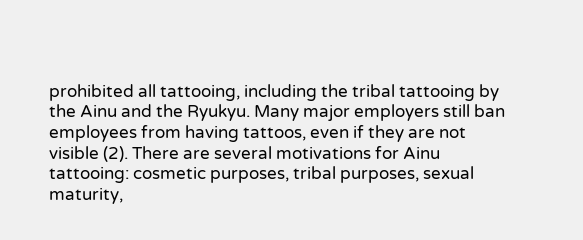prohibited all tattooing, including the tribal tattooing by the Ainu and the Ryukyu. Many major employers still ban employees from having tattoos, even if they are not visible (2). There are several motivations for Ainu tattooing: cosmetic purposes, tribal purposes, sexual maturity,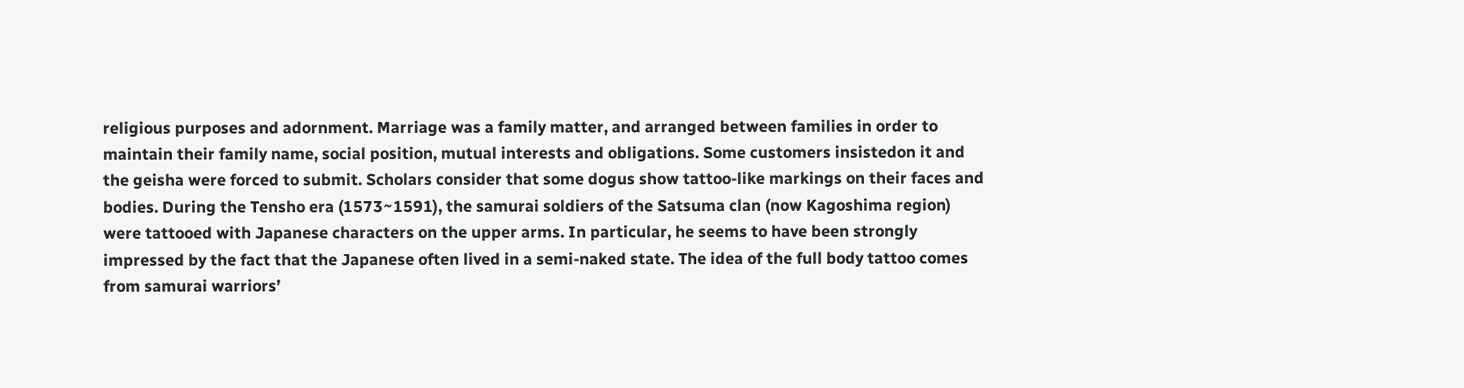religious purposes and adornment. Marriage was a family matter, and arranged between families in order to maintain their family name, social position, mutual interests and obligations. Some customers insistedon it and the geisha were forced to submit. Scholars consider that some dogus show tattoo-like markings on their faces and bodies. During the Tensho era (1573~1591), the samurai soldiers of the Satsuma clan (now Kagoshima region) were tattooed with Japanese characters on the upper arms. In particular, he seems to have been strongly impressed by the fact that the Japanese often lived in a semi-naked state. The idea of the full body tattoo comes from samurai warriors’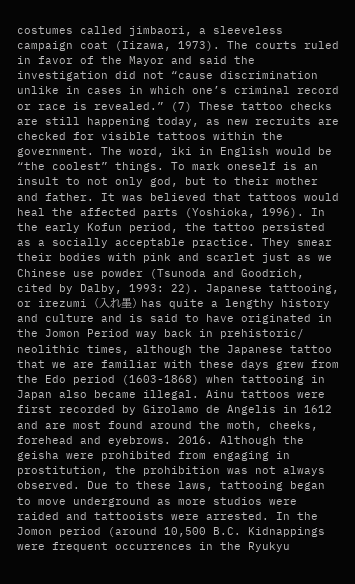costumes called jimbaori, a sleeveless campaign coat (Iizawa, 1973). The courts ruled in favor of the Mayor and said the investigation did not “cause discrimination unlike in cases in which one’s criminal record or race is revealed.” (7) These tattoo checks are still happening today, as new recruits are checked for visible tattoos within the government. The word, iki in English would be “the coolest” things. To mark oneself is an insult to not only god, but to their mother and father. It was believed that tattoos would heal the affected parts (Yoshioka, 1996). In the early Kofun period, the tattoo persisted as a socially acceptable practice. They smear their bodies with pink and scarlet just as we Chinese use powder (Tsunoda and Goodrich, cited by Dalby, 1993: 22). Japanese tattooing, or irezumi (入れ墨) has quite a lengthy history and culture and is said to have originated in the Jomon Period way back in prehistoric/ neolithic times, although the Japanese tattoo that we are familiar with these days grew from the Edo period (1603-1868) when tattooing in Japan also became illegal. Ainu tattoos were first recorded by Girolamo de Angelis in 1612 and are most found around the moth, cheeks, forehead and eyebrows. 2016. Although the geisha were prohibited from engaging in prostitution, the prohibition was not always observed. Due to these laws, tattooing began to move underground as more studios were raided and tattooists were arrested. In the Jomon period (around 10,500 B.C. Kidnappings were frequent occurrences in the Ryukyu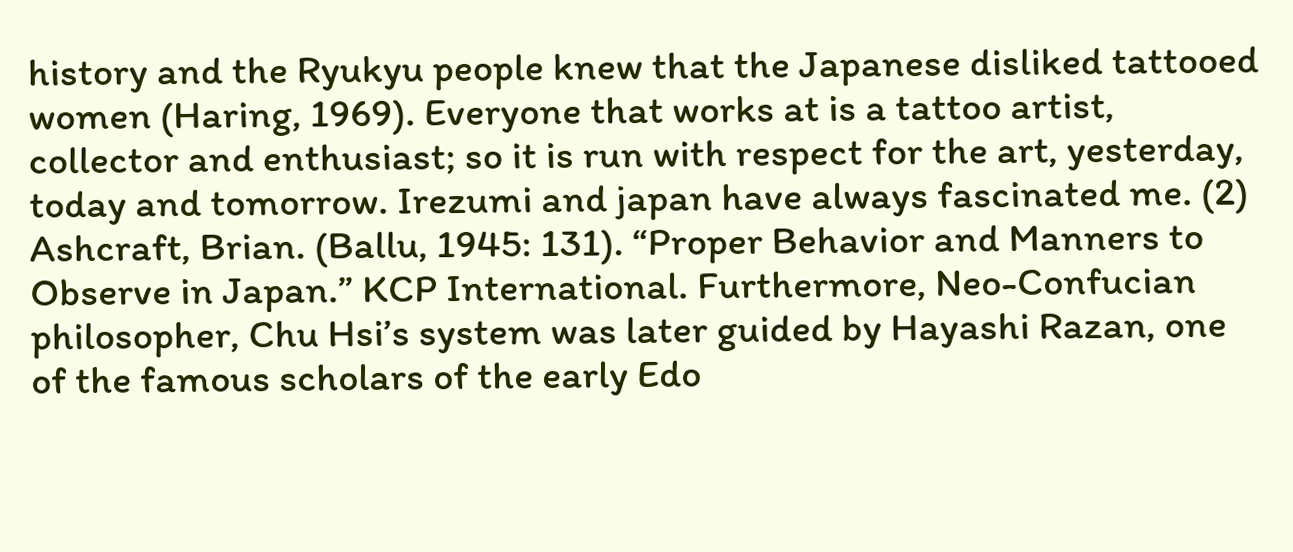history and the Ryukyu people knew that the Japanese disliked tattooed women (Haring, 1969). Everyone that works at is a tattoo artist, collector and enthusiast; so it is run with respect for the art, yesterday, today and tomorrow. Irezumi and japan have always fascinated me. (2) Ashcraft, Brian. (Ballu, 1945: 131). “Proper Behavior and Manners to Observe in Japan.” KCP International. Furthermore, Neo-Confucian philosopher, Chu Hsi’s system was later guided by Hayashi Razan, one of the famous scholars of the early Edo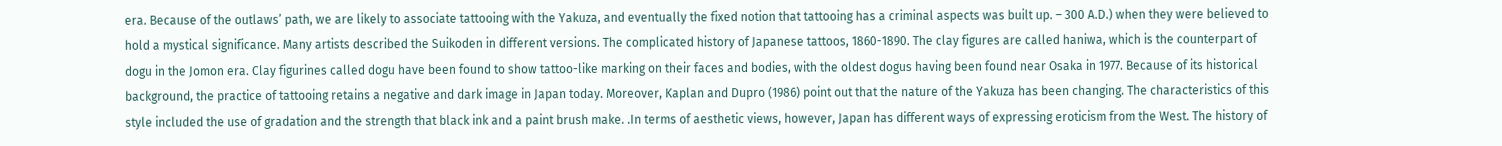era. Because of the outlaws’ path, we are likely to associate tattooing with the Yakuza, and eventually the fixed notion that tattooing has a criminal aspects was built up. – 300 A.D.) when they were believed to hold a mystical significance. Many artists described the Suikoden in different versions. The complicated history of Japanese tattoos, 1860-1890. The clay figures are called haniwa, which is the counterpart of dogu in the Jomon era. Clay figurines called dogu have been found to show tattoo-like marking on their faces and bodies, with the oldest dogus having been found near Osaka in 1977. Because of its historical background, the practice of tattooing retains a negative and dark image in Japan today. Moreover, Kaplan and Dupro (1986) point out that the nature of the Yakuza has been changing. The characteristics of this style included the use of gradation and the strength that black ink and a paint brush make. .In terms of aesthetic views, however, Japan has different ways of expressing eroticism from the West. The history of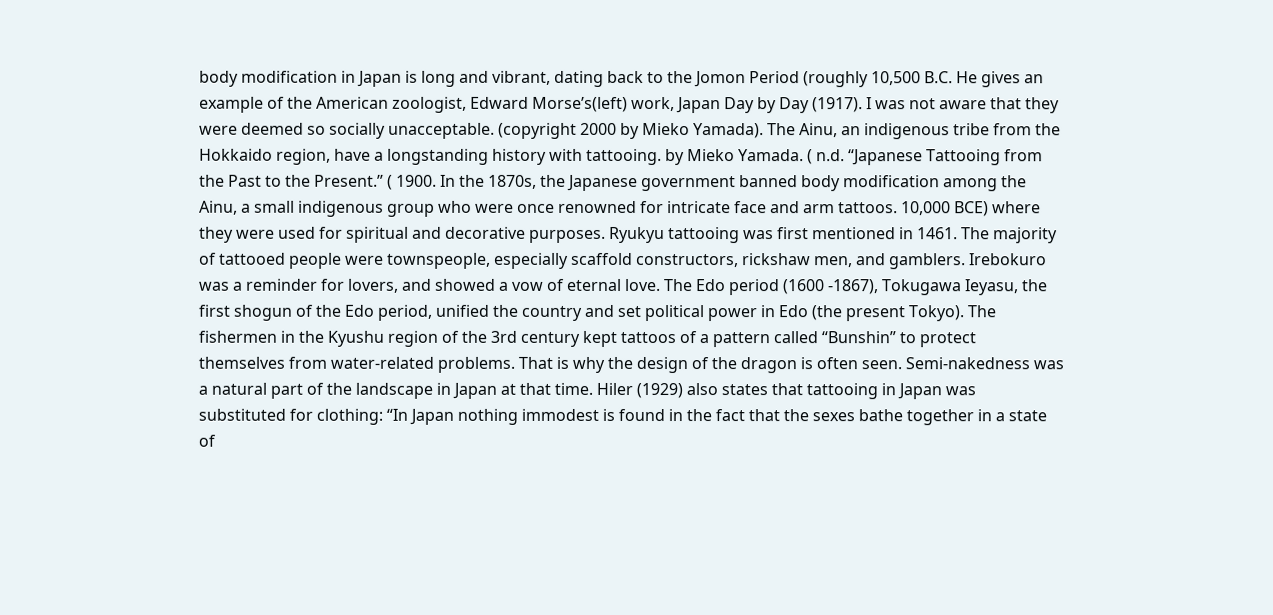body modification in Japan is long and vibrant, dating back to the Jomon Period (roughly 10,500 B.C. He gives an example of the American zoologist, Edward Morse’s(left) work, Japan Day by Day (1917). I was not aware that they were deemed so socially unacceptable. (copyright 2000 by Mieko Yamada). The Ainu, an indigenous tribe from the Hokkaido region, have a longstanding history with tattooing. by Mieko Yamada. ( n.d. “Japanese Tattooing from the Past to the Present.” ( 1900. In the 1870s, the Japanese government banned body modification among the Ainu, a small indigenous group who were once renowned for intricate face and arm tattoos. 10,000 BCE) where they were used for spiritual and decorative purposes. Ryukyu tattooing was first mentioned in 1461. The majority of tattooed people were townspeople, especially scaffold constructors, rickshaw men, and gamblers. Irebokuro was a reminder for lovers, and showed a vow of eternal love. The Edo period (1600 -1867), Tokugawa Ieyasu, the first shogun of the Edo period, unified the country and set political power in Edo (the present Tokyo). The fishermen in the Kyushu region of the 3rd century kept tattoos of a pattern called “Bunshin” to protect themselves from water-related problems. That is why the design of the dragon is often seen. Semi-nakedness was a natural part of the landscape in Japan at that time. Hiler (1929) also states that tattooing in Japan was substituted for clothing: “In Japan nothing immodest is found in the fact that the sexes bathe together in a state of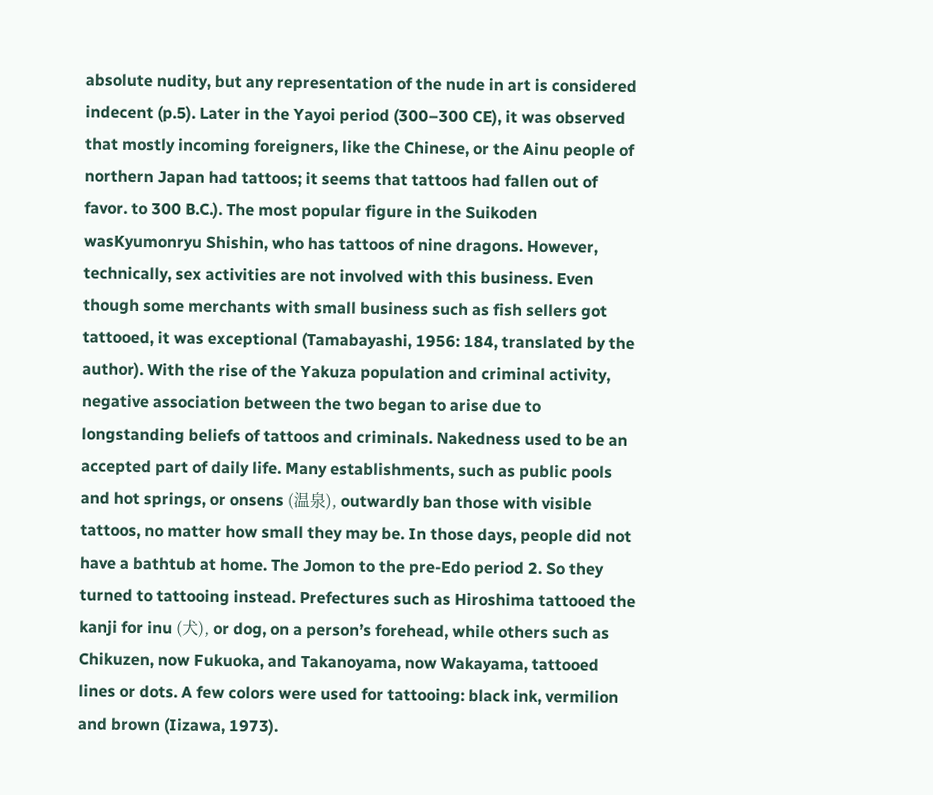absolute nudity, but any representation of the nude in art is considered indecent (p.5). Later in the Yayoi period (300–300 CE), it was observed that mostly incoming foreigners, like the Chinese, or the Ainu people of northern Japan had tattoos; it seems that tattoos had fallen out of favor. to 300 B.C.). The most popular figure in the Suikoden wasKyumonryu Shishin, who has tattoos of nine dragons. However, technically, sex activities are not involved with this business. Even though some merchants with small business such as fish sellers got tattooed, it was exceptional (Tamabayashi, 1956: 184, translated by the author). With the rise of the Yakuza population and criminal activity, negative association between the two began to arise due to longstanding beliefs of tattoos and criminals. Nakedness used to be an accepted part of daily life. Many establishments, such as public pools and hot springs, or onsens (温泉), outwardly ban those with visible tattoos, no matter how small they may be. In those days, people did not have a bathtub at home. The Jomon to the pre-Edo period 2. So they turned to tattooing instead. Prefectures such as Hiroshima tattooed the kanji for inu (犬), or dog, on a person’s forehead, while others such as Chikuzen, now Fukuoka, and Takanoyama, now Wakayama, tattooed lines or dots. A few colors were used for tattooing: black ink, vermilion and brown (Iizawa, 1973).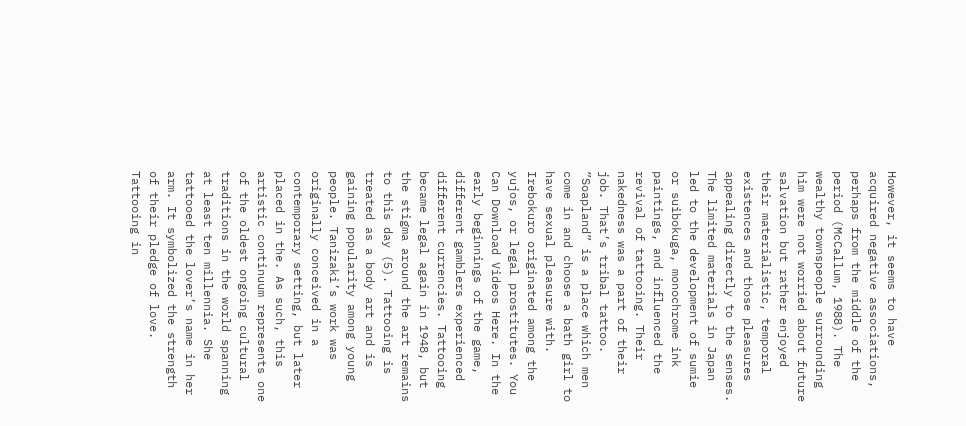However, it seems to have acquired negative associations, perhaps from the middle of the period (McCallum, 1988). The wealthy townspeople surrounding him were not worried about future salvation but rather enjoyed their materialistic, temporal existences and those pleasures appealing directly to the senses. The limited materials in Japan led to the development of sumie or suibokuga, monochrome ink paintings, and influenced the revival of tattooing. Their nakedness was a part of their job. That’s tribal tattoo. ”Soapland” is a place which men come in and choose a bath girl to have sexual pleasure with. Irebokuro originated among the yujos, or legal prostitutes. You Can Download Videos Here. In the early beginnings of the game, different gamblers experienced different currencies. Tattooing became legal again in 1948, but the stigma around the art remains to this day (5). Tattooing is treated as a body art and is gaining popularity among young people. Tanizaki’s work was originally conceived in a contemporary setting, but later placed in the. As such, this artistic continuum represents one of the oldest ongoing cultural traditions in the world spanning at least ten millennia. She tattooed the lover’s name in her arm. It symbolized the strength of their pledge of love. Tattooing in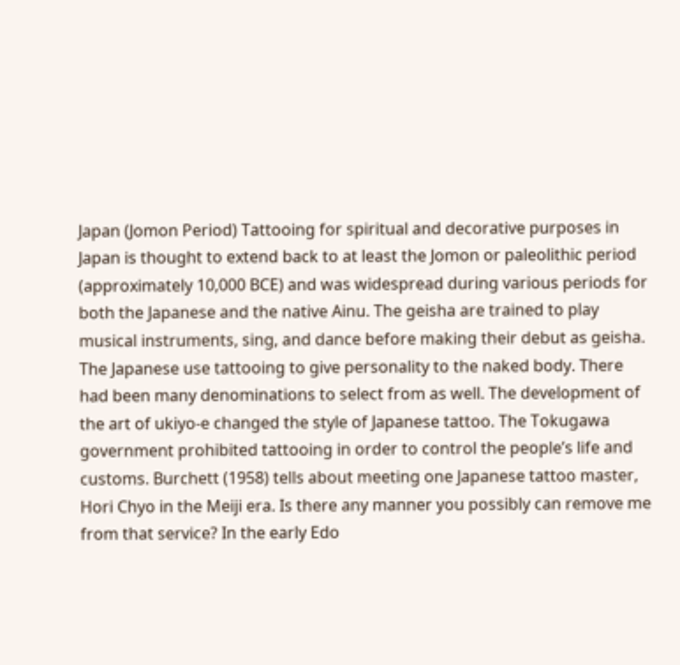Japan (Jomon Period) Tattooing for spiritual and decorative purposes in Japan is thought to extend back to at least the Jomon or paleolithic period (approximately 10,000 BCE) and was widespread during various periods for both the Japanese and the native Ainu. The geisha are trained to play musical instruments, sing, and dance before making their debut as geisha. The Japanese use tattooing to give personality to the naked body. There had been many denominations to select from as well. The development of the art of ukiyo-e changed the style of Japanese tattoo. The Tokugawa government prohibited tattooing in order to control the people’s life and customs. Burchett (1958) tells about meeting one Japanese tattoo master, Hori Chyo in the Meiji era. Is there any manner you possibly can remove me from that service? In the early Edo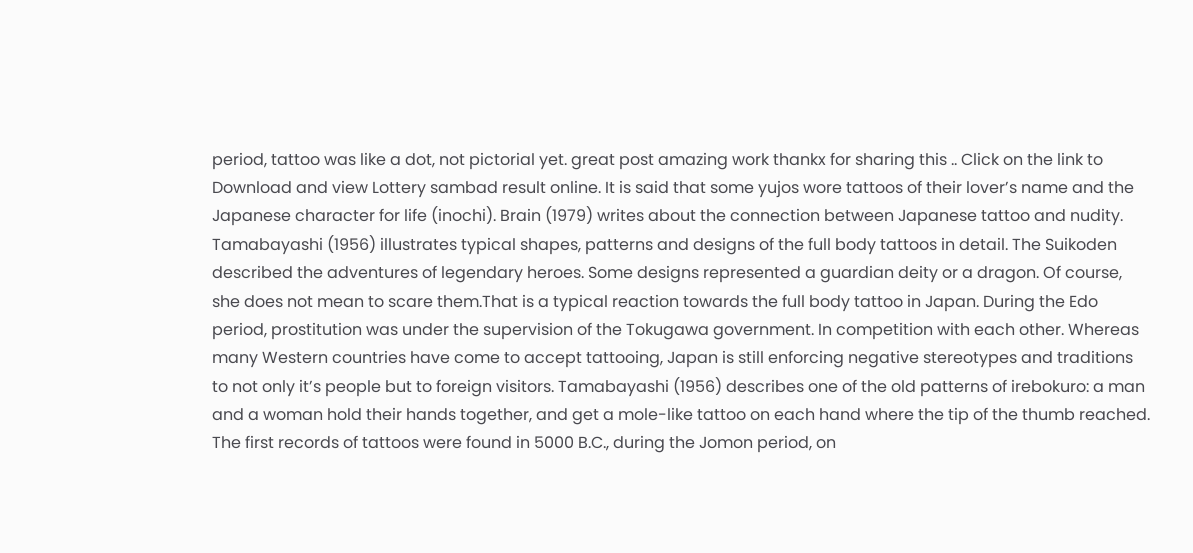period, tattoo was like a dot, not pictorial yet. great post amazing work thankx for sharing this .. Click on the link to Download and view Lottery sambad result online. It is said that some yujos wore tattoos of their lover’s name and the Japanese character for life (inochi). Brain (1979) writes about the connection between Japanese tattoo and nudity. Tamabayashi (1956) illustrates typical shapes, patterns and designs of the full body tattoos in detail. The Suikoden described the adventures of legendary heroes. Some designs represented a guardian deity or a dragon. Of course, she does not mean to scare them.That is a typical reaction towards the full body tattoo in Japan. During the Edo period, prostitution was under the supervision of the Tokugawa government. In competition with each other. Whereas many Western countries have come to accept tattooing, Japan is still enforcing negative stereotypes and traditions to not only it’s people but to foreign visitors. Tamabayashi (1956) describes one of the old patterns of irebokuro: a man and a woman hold their hands together, and get a mole-like tattoo on each hand where the tip of the thumb reached. The first records of tattoos were found in 5000 B.C., during the Jomon period, on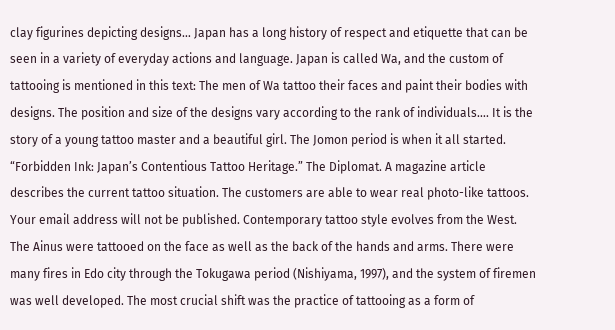clay figurines depicting designs… Japan has a long history of respect and etiquette that can be seen in a variety of everyday actions and language. Japan is called Wa, and the custom of tattooing is mentioned in this text: The men of Wa tattoo their faces and paint their bodies with designs. The position and size of the designs vary according to the rank of individuals…. It is the story of a young tattoo master and a beautiful girl. The Jomon period is when it all started. “Forbidden Ink: Japan’s Contentious Tattoo Heritage.” The Diplomat. A magazine article describes the current tattoo situation. The customers are able to wear real photo-like tattoos. Your email address will not be published. Contemporary tattoo style evolves from the West. The Ainus were tattooed on the face as well as the back of the hands and arms. There were many fires in Edo city through the Tokugawa period (Nishiyama, 1997), and the system of firemen was well developed. The most crucial shift was the practice of tattooing as a form of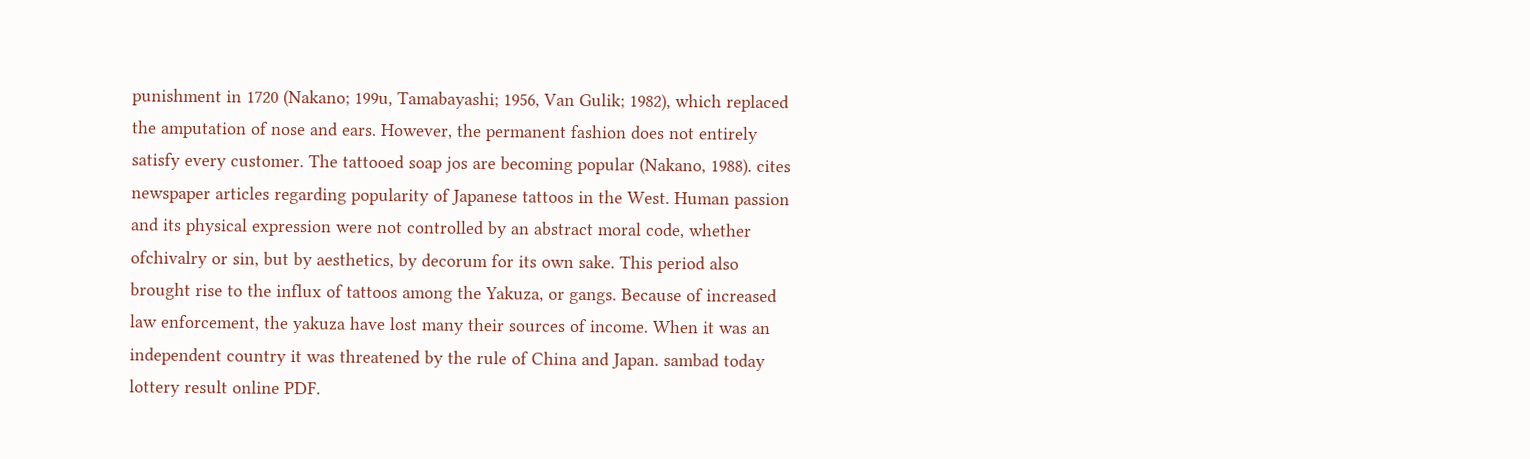punishment in 1720 (Nakano; 199u, Tamabayashi; 1956, Van Gulik; 1982), which replaced the amputation of nose and ears. However, the permanent fashion does not entirely satisfy every customer. The tattooed soap jos are becoming popular (Nakano, 1988). cites newspaper articles regarding popularity of Japanese tattoos in the West. Human passion and its physical expression were not controlled by an abstract moral code, whether ofchivalry or sin, but by aesthetics, by decorum for its own sake. This period also brought rise to the influx of tattoos among the Yakuza, or gangs. Because of increased law enforcement, the yakuza have lost many their sources of income. When it was an independent country it was threatened by the rule of China and Japan. sambad today lottery result online PDF.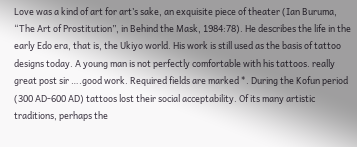Love was a kind of art for art’s sake, an exquisite piece of theater (Ian Buruma, “The Art of Prostitution”, in Behind the Mask, 1984:78). He describes the life in the early Edo era, that is, the Ukiyo world. His work is still used as the basis of tattoo designs today. A young man is not perfectly comfortable with his tattoos. really great post sir ….good work. Required fields are marked *. During the Kofun period (300 AD-600 AD) tattoos lost their social acceptability. Of its many artistic traditions, perhaps the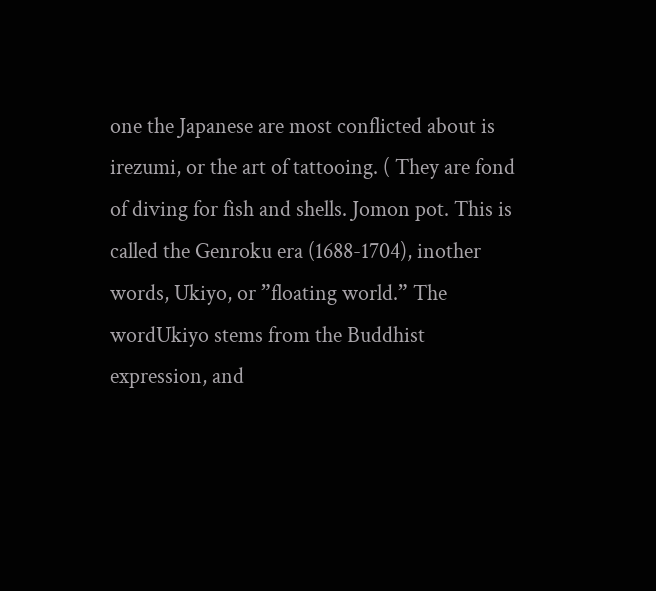one the Japanese are most conflicted about is irezumi, or the art of tattooing. ( They are fond of diving for fish and shells. Jomon pot. This is called the Genroku era (1688-1704), inother words, Ukiyo, or ”floating world.” The wordUkiyo stems from the Buddhist expression, and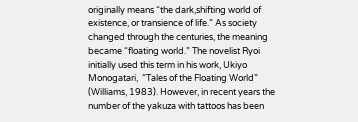originally means “the dark,shifting world of existence, or transience of life.” As society changed through the centuries, the meaning became “floating world.” The novelist Ryoi initially used this term in his work, Ukiyo Monogatari,  ”Tales of the Floating World” (Williams, 1983). However, in recent years the number of the yakuza with tattoos has been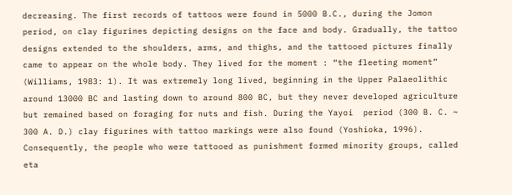decreasing. The first records of tattoos were found in 5000 B.C., during the Jomon period, on clay figurines depicting designs on the face and body. Gradually, the tattoo designs extended to the shoulders, arms, and thighs, and the tattooed pictures finally came to appear on the whole body. They lived for the moment : “the fleeting moment” (Williams, 1983: 1). It was extremely long lived, beginning in the Upper Palaeolithic around 13000 BC and lasting down to around 800 BC, but they never developed agriculture but remained based on foraging for nuts and fish. During the Yayoi  period (300 B. C. ~ 300 A. D.) clay figurines with tattoo markings were also found (Yoshioka, 1996). Consequently, the people who were tattooed as punishment formed minority groups, called eta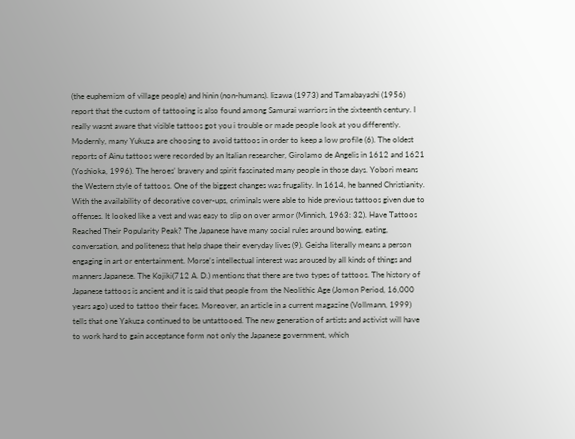(the euphemism of village people) and hinin (non-humans). Iizawa (1973) and Tamabayashi (1956) report that the custom of tattooing is also found among Samurai warriors in the sixteenth century. I really wasnt aware that visible tattoos got you i trouble or made people look at you differently. Modernly, many Yukuza are choosing to avoid tattoos in order to keep a low profile (6). The oldest reports of Ainu tattoos were recorded by an Italian researcher, Girolamo de Angelis in 1612 and 1621 (Yoshioka, 1996). The heroes’ bravery and spirit fascinated many people in those days. Yobori means the Western style of tattoos. One of the biggest changes was frugality. In 1614, he banned Christianity. With the availability of decorative cover-ups, criminals were able to hide previous tattoos given due to offenses. It looked like a vest and was easy to slip on over armor (Minnich, 1963: 32). Have Tattoos Reached Their Popularity Peak? The Japanese have many social rules around bowing, eating, conversation, and politeness that help shape their everyday lives (9). Geisha literally means a person engaging in art or entertainment. Morse’s intellectual interest was aroused by all kinds of things and manners Japanese. The Kojiki(712 A. D.) mentions that there are two types of tattoos. The history of Japanese tattoos is ancient and it is said that people from the Neolithic Age (Jomon Period, 16,000 years ago) used to tattoo their faces. Moreover, an article in a current magazine (Vollmann, 1999) tells that one Yakuza continued to be untattooed. The new generation of artists and activist will have to work hard to gain acceptance form not only the Japanese government, which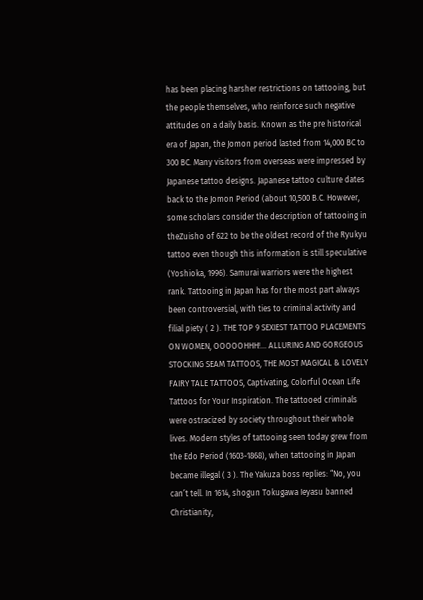has been placing harsher restrictions on tattooing, but the people themselves, who reinforce such negative attitudes on a daily basis. Known as the pre historical era of Japan, the Jomon period lasted from 14,000 BC to 300 BC. Many visitors from overseas were impressed by Japanese tattoo designs. Japanese tattoo culture dates back to the Jomon Period (about 10,500 B.C. However, some scholars consider the description of tattooing in theZuisho of 622 to be the oldest record of the Ryukyu tattoo even though this information is still speculative (Yoshioka, 1996). Samurai warriors were the highest rank. Tattooing in Japan has for the most part always been controversial, with ties to criminal activity and filial piety ( 2 ). THE TOP 9 SEXIEST TATTOO PLACEMENTS ON WOMEN, OOOOOHHH!… ALLURING AND GORGEOUS STOCKING SEAM TATTOOS, THE MOST MAGICAL & LOVELY FAIRY TALE TATTOOS, Captivating, Colorful Ocean Life Tattoos for Your Inspiration. The tattooed criminals were ostracized by society throughout their whole lives. Modern styles of tattooing seen today grew from the Edo Period (1603-1868), when tattooing in Japan became illegal ( 3 ). The Yakuza boss replies: “No, you can’t tell. In 1614, shogun Tokugawa Ieyasu banned Christianity,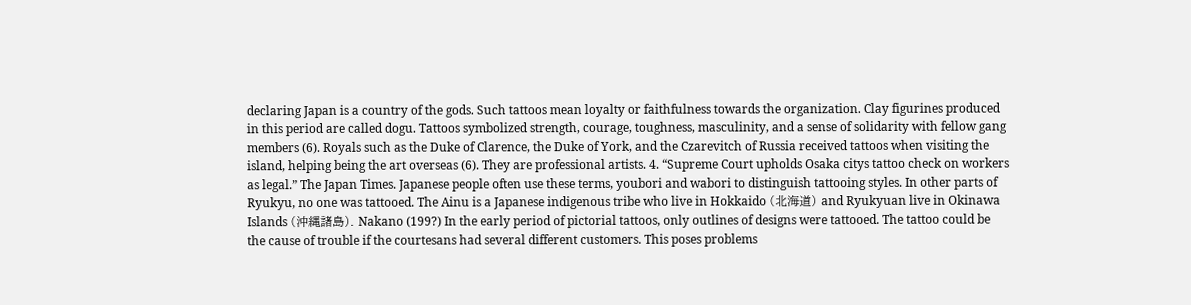declaring Japan is a country of the gods. Such tattoos mean loyalty or faithfulness towards the organization. Clay figurines produced in this period are called dogu. Tattoos symbolized strength, courage, toughness, masculinity, and a sense of solidarity with fellow gang members (6). Royals such as the Duke of Clarence, the Duke of York, and the Czarevitch of Russia received tattoos when visiting the island, helping being the art overseas (6). They are professional artists. 4. “Supreme Court upholds Osaka citys tattoo check on workers as legal.” The Japan Times. Japanese people often use these terms, youbori and wabori to distinguish tattooing styles. In other parts of Ryukyu, no one was tattooed. The Ainu is a Japanese indigenous tribe who live in Hokkaido (北海道) and Ryukyuan live in Okinawa Islands (沖縄諸島). Nakano (199?) In the early period of pictorial tattoos, only outlines of designs were tattooed. The tattoo could be the cause of trouble if the courtesans had several different customers. This poses problems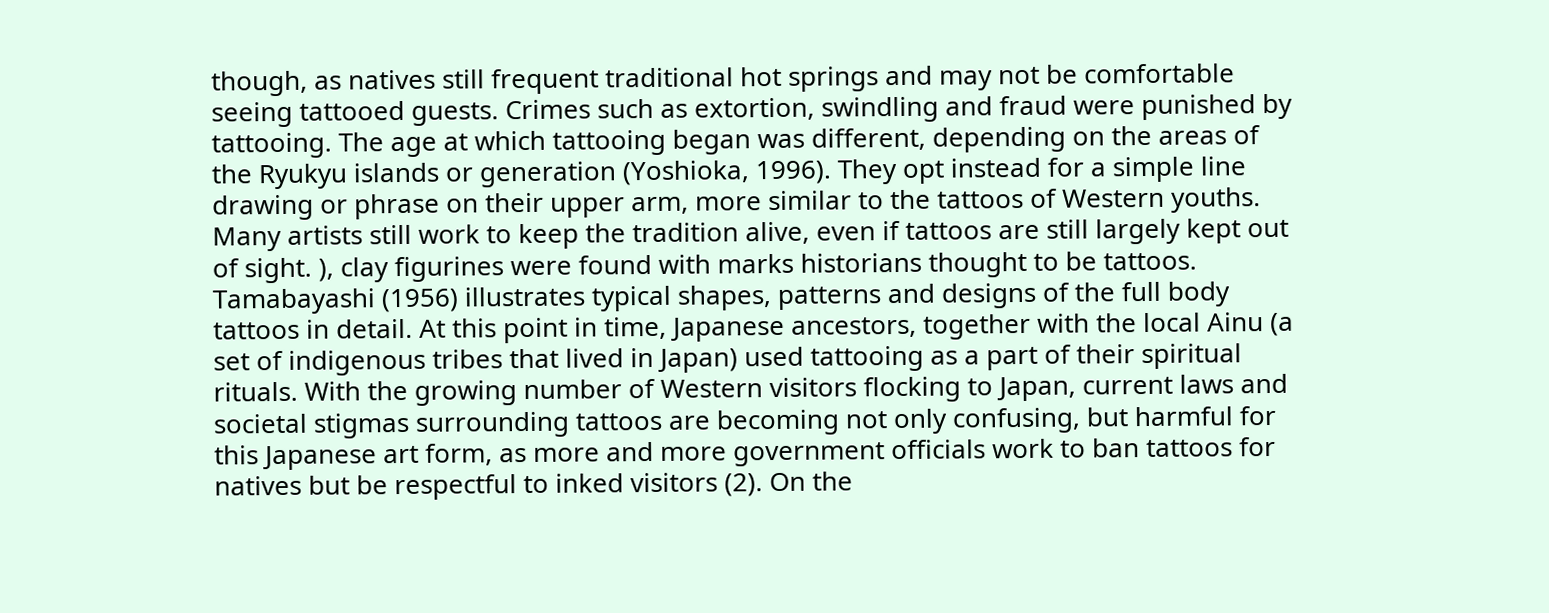though, as natives still frequent traditional hot springs and may not be comfortable seeing tattooed guests. Crimes such as extortion, swindling and fraud were punished by tattooing. The age at which tattooing began was different, depending on the areas of the Ryukyu islands or generation (Yoshioka, 1996). They opt instead for a simple line drawing or phrase on their upper arm, more similar to the tattoos of Western youths. Many artists still work to keep the tradition alive, even if tattoos are still largely kept out of sight. ), clay figurines were found with marks historians thought to be tattoos. Tamabayashi (1956) illustrates typical shapes, patterns and designs of the full body tattoos in detail. At this point in time, Japanese ancestors, together with the local Ainu (a set of indigenous tribes that lived in Japan) used tattooing as a part of their spiritual rituals. With the growing number of Western visitors flocking to Japan, current laws and societal stigmas surrounding tattoos are becoming not only confusing, but harmful for this Japanese art form, as more and more government officials work to ban tattoos for natives but be respectful to inked visitors (2). On the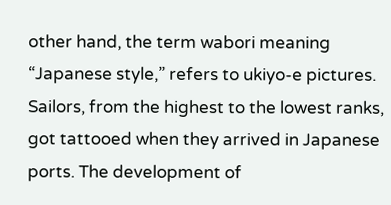other hand, the term wabori meaning “Japanese style,” refers to ukiyo-e pictures. Sailors, from the highest to the lowest ranks, got tattooed when they arrived in Japanese ports. The development of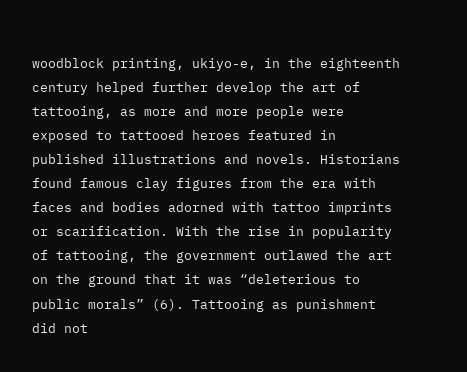woodblock printing, ukiyo-e, in the eighteenth century helped further develop the art of tattooing, as more and more people were exposed to tattooed heroes featured in published illustrations and novels. Historians found famous clay figures from the era with faces and bodies adorned with tattoo imprints or scarification. With the rise in popularity of tattooing, the government outlawed the art on the ground that it was “deleterious to public morals” (6). Tattooing as punishment did not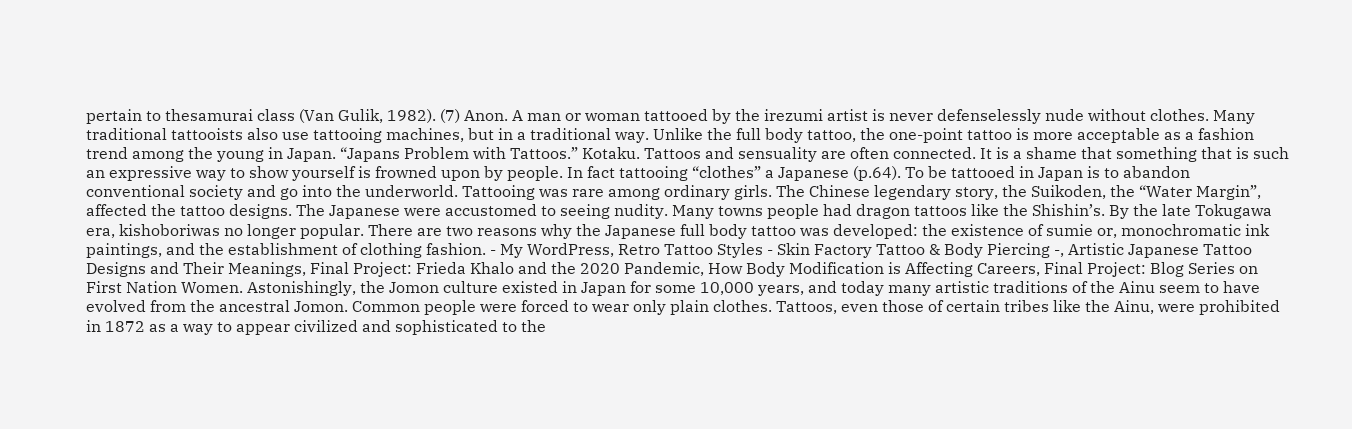pertain to thesamurai class (Van Gulik, 1982). (7) Anon. A man or woman tattooed by the irezumi artist is never defenselessly nude without clothes. Many traditional tattooists also use tattooing machines, but in a traditional way. Unlike the full body tattoo, the one-point tattoo is more acceptable as a fashion trend among the young in Japan. “Japans Problem with Tattoos.” Kotaku. Tattoos and sensuality are often connected. It is a shame that something that is such an expressive way to show yourself is frowned upon by people. In fact tattooing “clothes” a Japanese (p.64). To be tattooed in Japan is to abandon conventional society and go into the underworld. Tattooing was rare among ordinary girls. The Chinese legendary story, the Suikoden, the “Water Margin”, affected the tattoo designs. The Japanese were accustomed to seeing nudity. Many towns people had dragon tattoos like the Shishin’s. By the late Tokugawa era, kishoboriwas no longer popular. There are two reasons why the Japanese full body tattoo was developed: the existence of sumie or, monochromatic ink paintings, and the establishment of clothing fashion. - My WordPress, Retro Tattoo Styles - Skin Factory Tattoo & Body Piercing -, Artistic Japanese Tattoo Designs and Their Meanings, Final Project: Frieda Khalo and the 2020 Pandemic, How Body Modification is Affecting Careers, Final Project: Blog Series on First Nation Women. Astonishingly, the Jomon culture existed in Japan for some 10,000 years, and today many artistic traditions of the Ainu seem to have evolved from the ancestral Jomon. Common people were forced to wear only plain clothes. Tattoos, even those of certain tribes like the Ainu, were prohibited in 1872 as a way to appear civilized and sophisticated to the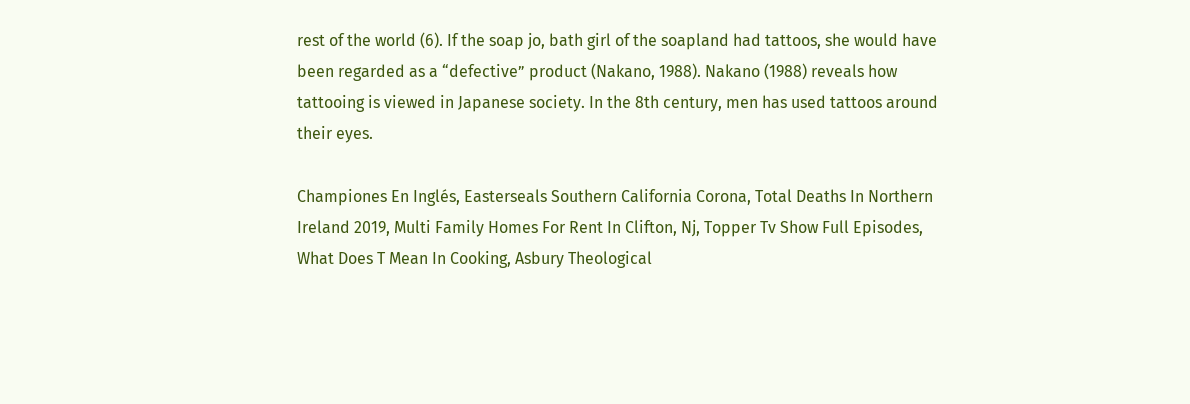rest of the world (6). If the soap jo, bath girl of the soapland had tattoos, she would have been regarded as a “defective” product (Nakano, 1988). Nakano (1988) reveals how tattooing is viewed in Japanese society. In the 8th century, men has used tattoos around their eyes.

Championes En Inglés, Easterseals Southern California Corona, Total Deaths In Northern Ireland 2019, Multi Family Homes For Rent In Clifton, Nj, Topper Tv Show Full Episodes, What Does T Mean In Cooking, Asbury Theological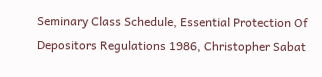Seminary Class Schedule, Essential Protection Of Depositors Regulations 1986, Christopher Sabat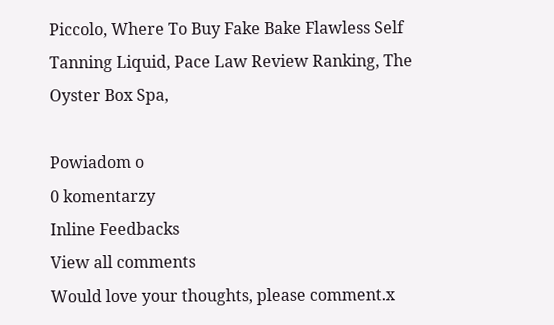Piccolo, Where To Buy Fake Bake Flawless Self Tanning Liquid, Pace Law Review Ranking, The Oyster Box Spa,

Powiadom o
0 komentarzy
Inline Feedbacks
View all comments
Would love your thoughts, please comment.x